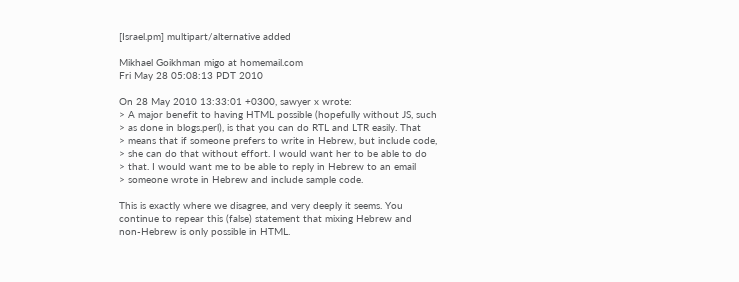[Israel.pm] multipart/alternative added

Mikhael Goikhman migo at homemail.com
Fri May 28 05:08:13 PDT 2010

On 28 May 2010 13:33:01 +0300, sawyer x wrote:
> A major benefit to having HTML possible (hopefully without JS, such
> as done in blogs.perl), is that you can do RTL and LTR easily. That
> means that if someone prefers to write in Hebrew, but include code,
> she can do that without effort. I would want her to be able to do
> that. I would want me to be able to reply in Hebrew to an email
> someone wrote in Hebrew and include sample code.

This is exactly where we disagree, and very deeply it seems. You
continue to repear this (false) statement that mixing Hebrew and
non-Hebrew is only possible in HTML.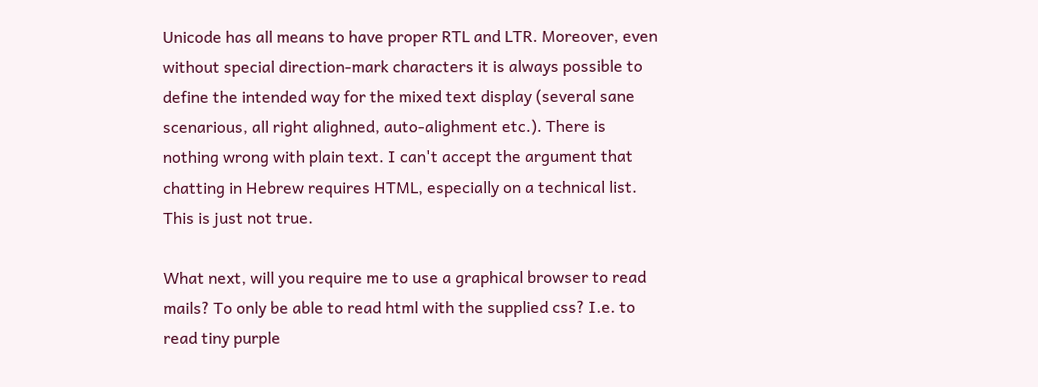Unicode has all means to have proper RTL and LTR. Moreover, even
without special direction-mark characters it is always possible to
define the intended way for the mixed text display (several sane
scenarious, all right alighned, auto-alighment etc.). There is
nothing wrong with plain text. I can't accept the argument that
chatting in Hebrew requires HTML, especially on a technical list.
This is just not true.

What next, will you require me to use a graphical browser to read
mails? To only be able to read html with the supplied css? I.e. to
read tiny purple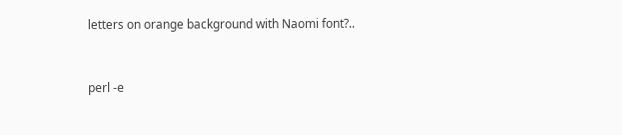letters on orange background with Naomi font?..


perl -e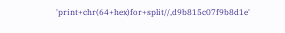'print+chr(64+hex)for+split//,d9b815c07f9b8d1e'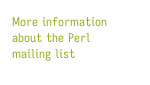More information about the Perl mailing list